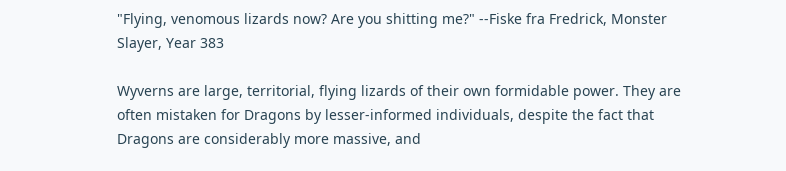"Flying, venomous lizards now? Are you shitting me?" --Fiske fra Fredrick, Monster Slayer, Year 383

Wyverns are large, territorial, flying lizards of their own formidable power. They are often mistaken for Dragons by lesser-informed individuals, despite the fact that Dragons are considerably more massive, and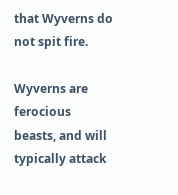that Wyverns do not spit fire.

Wyverns are ferocious beasts, and will typically attack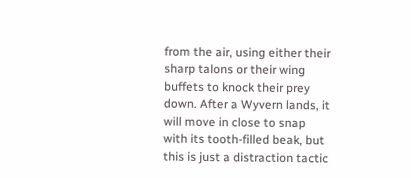from the air, using either their sharp talons or their wing buffets to knock their prey down. After a Wyvern lands, it will move in close to snap with its tooth-filled beak, but this is just a distraction tactic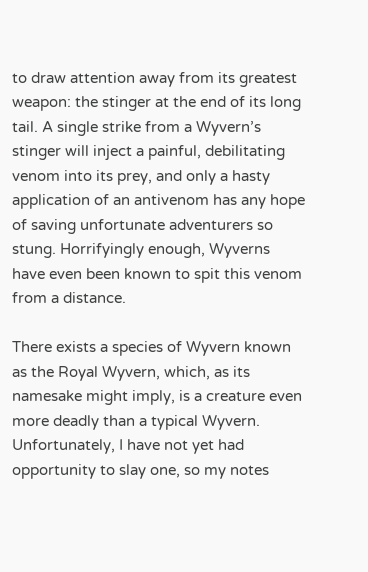to draw attention away from its greatest weapon: the stinger at the end of its long tail. A single strike from a Wyvern’s stinger will inject a painful, debilitating venom into its prey, and only a hasty application of an antivenom has any hope of saving unfortunate adventurers so stung. Horrifyingly enough, Wyverns have even been known to spit this venom from a distance.

There exists a species of Wyvern known as the Royal Wyvern, which, as its namesake might imply, is a creature even more deadly than a typical Wyvern. Unfortunately, I have not yet had opportunity to slay one, so my notes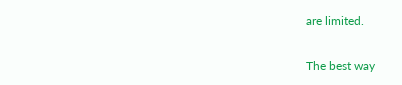are limited.

The best way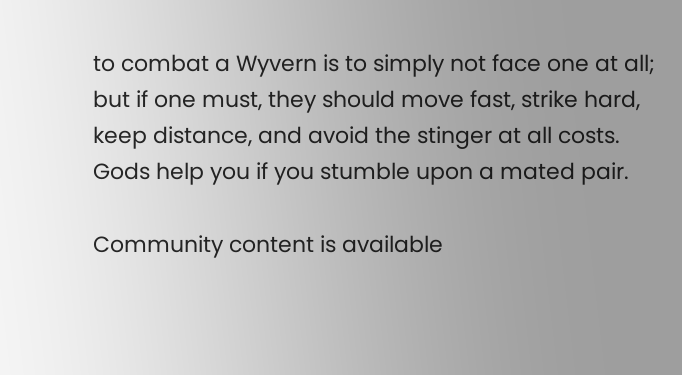to combat a Wyvern is to simply not face one at all; but if one must, they should move fast, strike hard, keep distance, and avoid the stinger at all costs. Gods help you if you stumble upon a mated pair.

Community content is available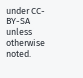under CC-BY-SA unless otherwise noted.